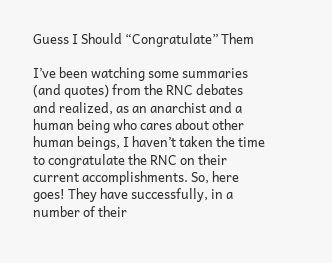Guess I Should “Congratulate” Them

I’ve been watching some summaries (and quotes) from the RNC debates and realized, as an anarchist and a human being who cares about other human beings, I haven’t taken the time to congratulate the RNC on their current accomplishments. So, here goes! They have successfully, in a number of their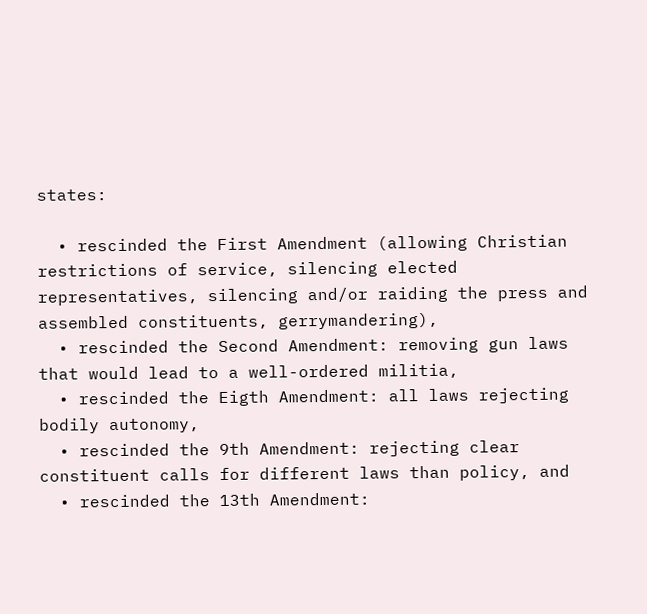states:

  • rescinded the First Amendment (allowing Christian restrictions of service, silencing elected representatives, silencing and/or raiding the press and assembled constituents, gerrymandering),
  • rescinded the Second Amendment: removing gun laws that would lead to a well-ordered militia,
  • rescinded the Eigth Amendment: all laws rejecting bodily autonomy,
  • rescinded the 9th Amendment: rejecting clear constituent calls for different laws than policy, and
  • rescinded the 13th Amendment: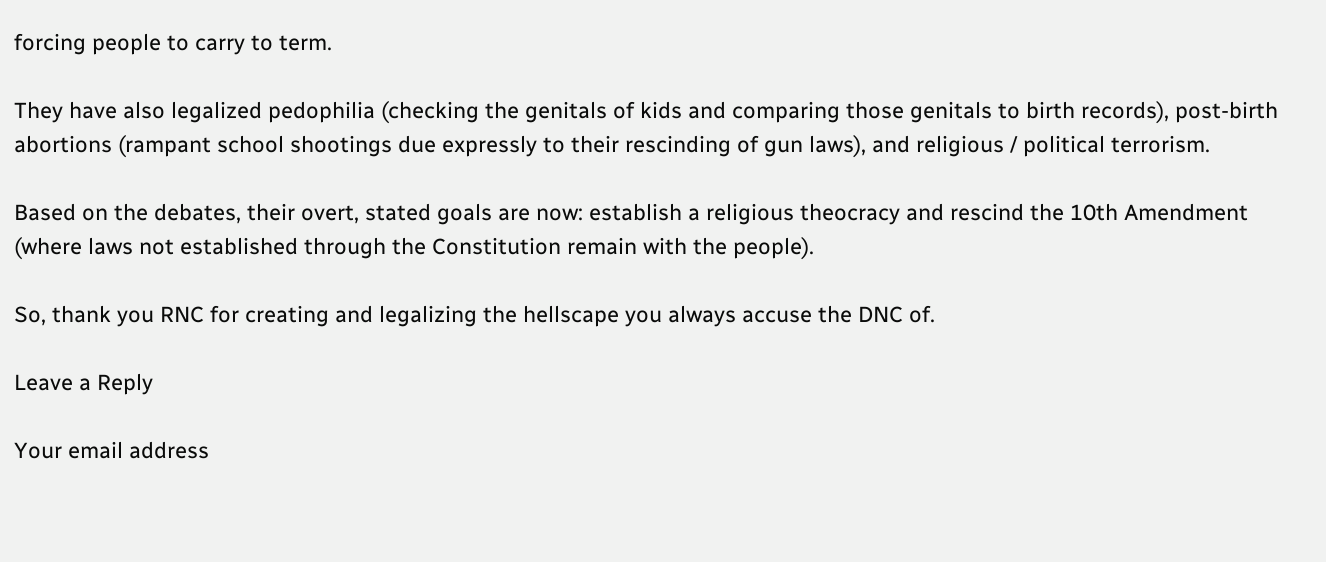forcing people to carry to term.

They have also legalized pedophilia (checking the genitals of kids and comparing those genitals to birth records), post-birth abortions (rampant school shootings due expressly to their rescinding of gun laws), and religious / political terrorism.

Based on the debates, their overt, stated goals are now: establish a religious theocracy and rescind the 10th Amendment (where laws not established through the Constitution remain with the people).

So, thank you RNC for creating and legalizing the hellscape you always accuse the DNC of.

Leave a Reply

Your email address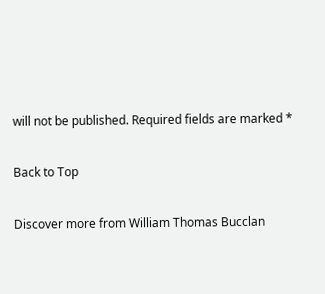will not be published. Required fields are marked *

Back to Top

Discover more from William Thomas Bucclan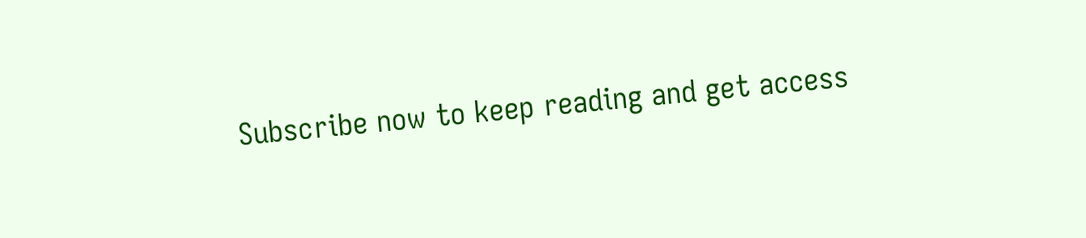Subscribe now to keep reading and get access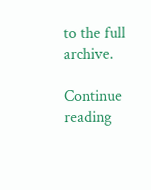to the full archive.

Continue reading